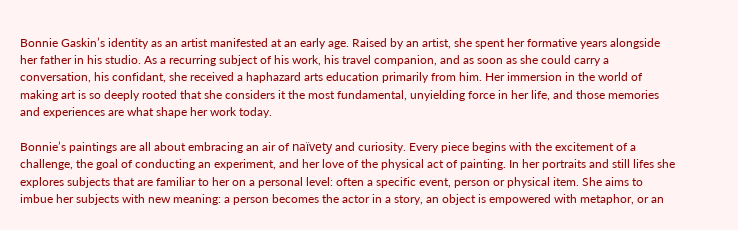Bonnie Gaskin’s identity as an artist manifested at an early age. Raised by an artist, she spent her formative years alongside her father in his studio. As a recurring subject of his work, his travel companion, and as soon as she could carry a conversation, his confidant, she received a haphazard arts education primarily from him. Her immersion in the world of making art is so deeply rooted that she considers it the most fundamental, unyielding force in her life, and those memories and experiences are what shape her work today.

Bonnie’s paintings are all about embracing an air of naïvety and curiosity. Every piece begins with the excitement of a challenge, the goal of conducting an experiment, and her love of the physical act of painting. In her portraits and still lifes she explores subjects that are familiar to her on a personal level: often a specific event, person or physical item. She aims to imbue her subjects with new meaning: a person becomes the actor in a story, an object is empowered with metaphor, or an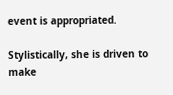event is appropriated.

Stylistically, she is driven to make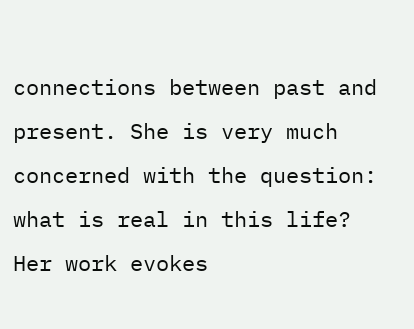connections between past and present. She is very much concerned with the question: what is real in this life? Her work evokes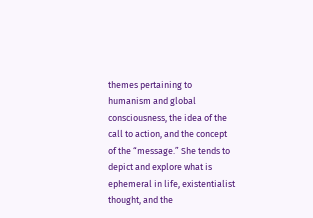themes pertaining to humanism and global consciousness, the idea of the call to action, and the concept of the “message.” She tends to depict and explore what is ephemeral in life, existentialist thought, and the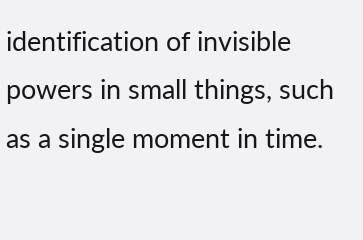identification of invisible powers in small things, such as a single moment in time.